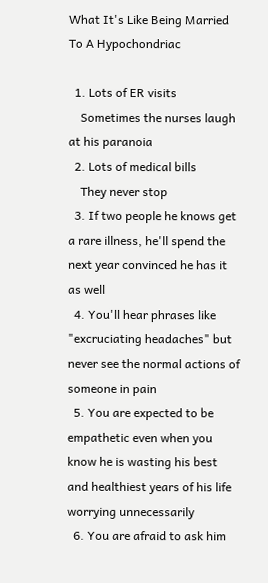What It's Like Being Married To A Hypochondriac

  1. Lots of ER visits
    Sometimes the nurses laugh at his paranoia
  2. Lots of medical bills
    They never stop
  3. If two people he knows get a rare illness, he'll spend the next year convinced he has it as well
  4. You'll hear phrases like "excruciating headaches" but never see the normal actions of someone in pain
  5. You are expected to be empathetic even when you know he is wasting his best and healthiest years of his life worrying unnecessarily
  6. You are afraid to ask him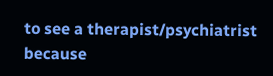to see a therapist/psychiatrist because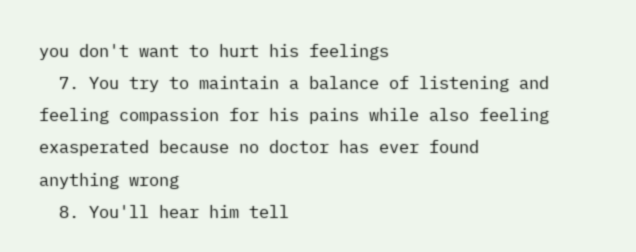you don't want to hurt his feelings
  7. You try to maintain a balance of listening and feeling compassion for his pains while also feeling exasperated because no doctor has ever found anything wrong
  8. You'll hear him tell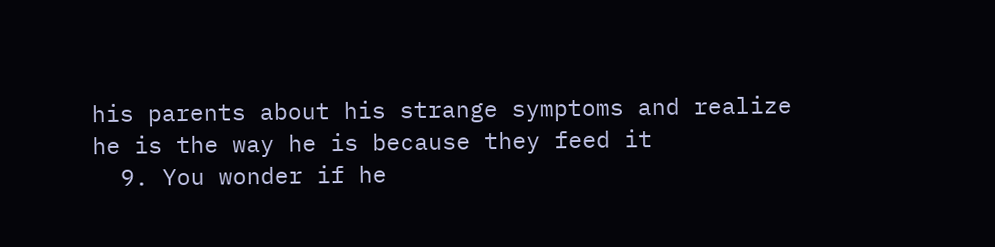his parents about his strange symptoms and realize he is the way he is because they feed it
  9. You wonder if he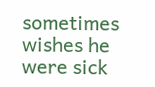sometimes wishes he were sick